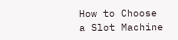How to Choose a Slot Machine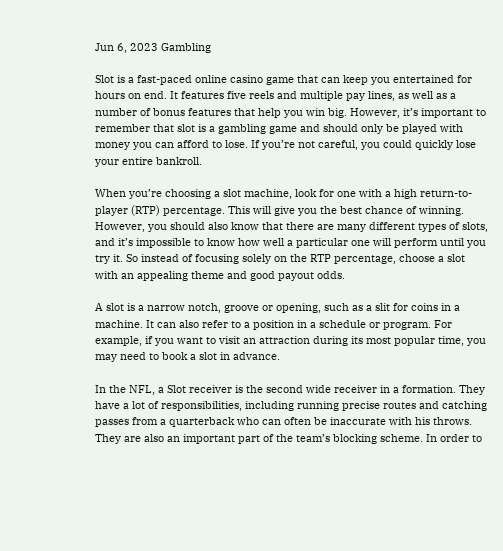Jun 6, 2023 Gambling

Slot is a fast-paced online casino game that can keep you entertained for hours on end. It features five reels and multiple pay lines, as well as a number of bonus features that help you win big. However, it’s important to remember that slot is a gambling game and should only be played with money you can afford to lose. If you’re not careful, you could quickly lose your entire bankroll.

When you’re choosing a slot machine, look for one with a high return-to-player (RTP) percentage. This will give you the best chance of winning. However, you should also know that there are many different types of slots, and it’s impossible to know how well a particular one will perform until you try it. So instead of focusing solely on the RTP percentage, choose a slot with an appealing theme and good payout odds.

A slot is a narrow notch, groove or opening, such as a slit for coins in a machine. It can also refer to a position in a schedule or program. For example, if you want to visit an attraction during its most popular time, you may need to book a slot in advance.

In the NFL, a Slot receiver is the second wide receiver in a formation. They have a lot of responsibilities, including running precise routes and catching passes from a quarterback who can often be inaccurate with his throws. They are also an important part of the team’s blocking scheme. In order to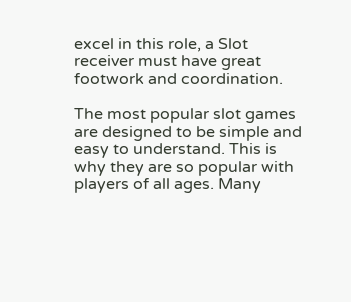excel in this role, a Slot receiver must have great footwork and coordination.

The most popular slot games are designed to be simple and easy to understand. This is why they are so popular with players of all ages. Many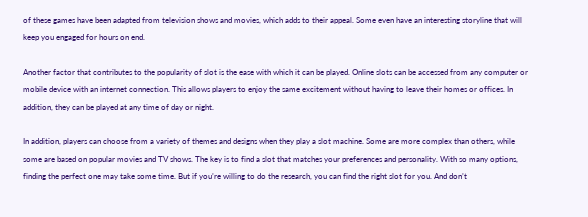of these games have been adapted from television shows and movies, which adds to their appeal. Some even have an interesting storyline that will keep you engaged for hours on end.

Another factor that contributes to the popularity of slot is the ease with which it can be played. Online slots can be accessed from any computer or mobile device with an internet connection. This allows players to enjoy the same excitement without having to leave their homes or offices. In addition, they can be played at any time of day or night.

In addition, players can choose from a variety of themes and designs when they play a slot machine. Some are more complex than others, while some are based on popular movies and TV shows. The key is to find a slot that matches your preferences and personality. With so many options, finding the perfect one may take some time. But if you’re willing to do the research, you can find the right slot for you. And don’t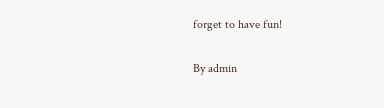forget to have fun!

By admin